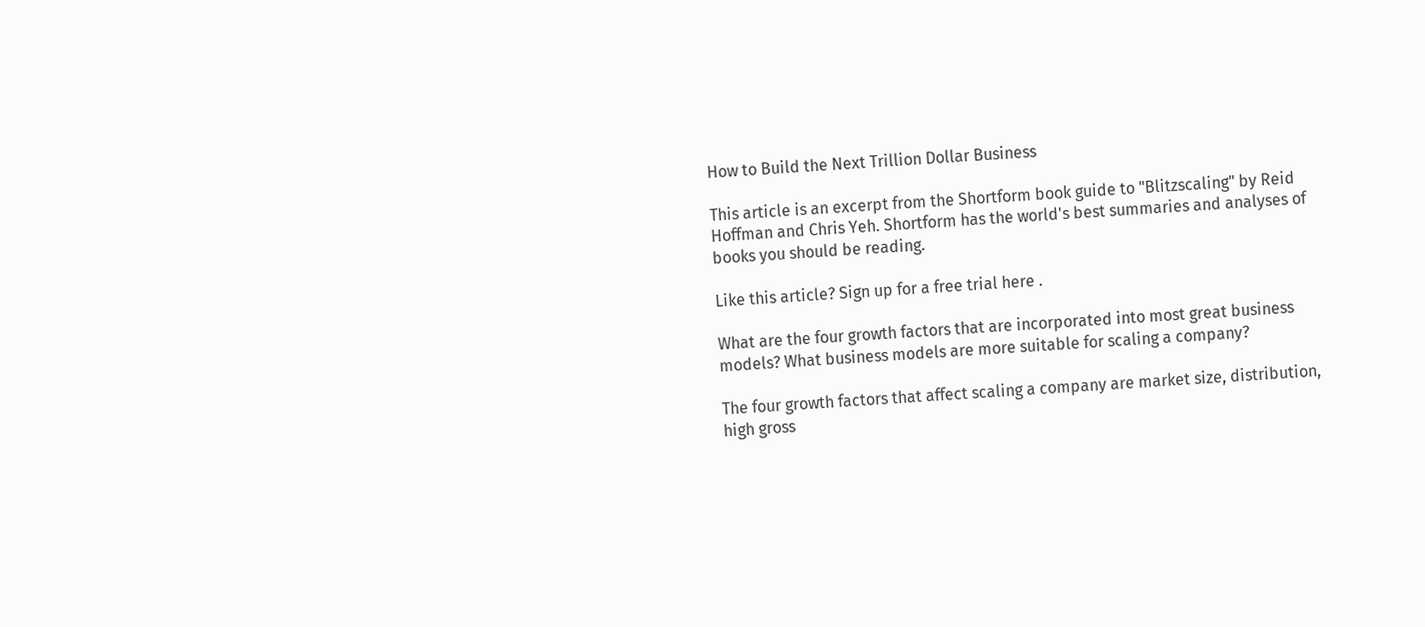How to Build the Next Trillion Dollar Business

This article is an excerpt from the Shortform book guide to "Blitzscaling" by Reid Hoffman and Chris Yeh. Shortform has the world's best summaries and analyses of books you should be reading.

Like this article? Sign up for a free trial here .

What are the four growth factors that are incorporated into most great business models? What business models are more suitable for scaling a company?

The four growth factors that affect scaling a company are market size, distribution, high gross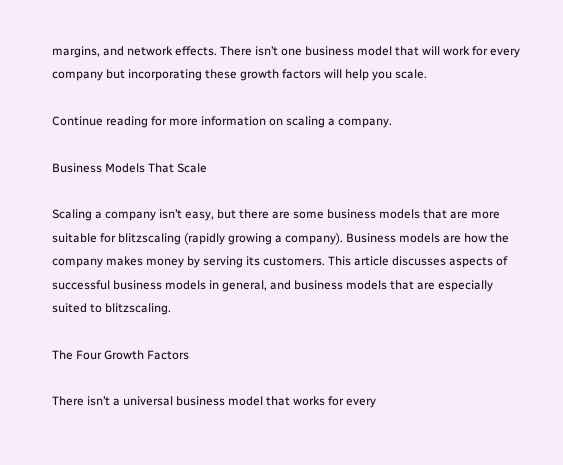margins, and network effects. There isn’t one business model that will work for every company but incorporating these growth factors will help you scale.

Continue reading for more information on scaling a company.

Business Models That Scale

Scaling a company isn’t easy, but there are some business models that are more suitable for blitzscaling (rapidly growing a company). Business models are how the company makes money by serving its customers. This article discusses aspects of successful business models in general, and business models that are especially suited to blitzscaling.

The Four Growth Factors

There isn’t a universal business model that works for every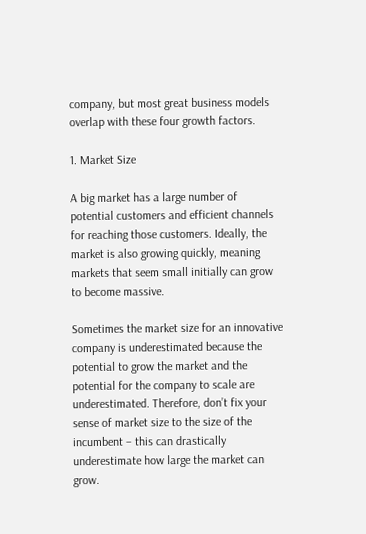company, but most great business models overlap with these four growth factors.

1. Market Size

A big market has a large number of potential customers and efficient channels for reaching those customers. Ideally, the market is also growing quickly, meaning markets that seem small initially can grow to become massive.

Sometimes the market size for an innovative company is underestimated because the potential to grow the market and the potential for the company to scale are underestimated. Therefore, don’t fix your sense of market size to the size of the incumbent – this can drastically underestimate how large the market can grow.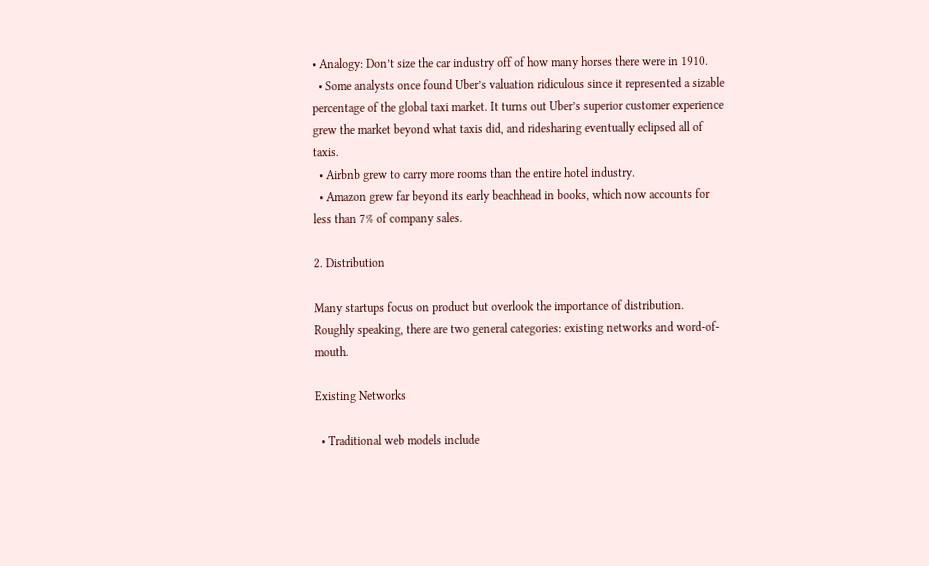• Analogy: Don’t size the car industry off of how many horses there were in 1910.
  • Some analysts once found Uber’s valuation ridiculous since it represented a sizable percentage of the global taxi market. It turns out Uber’s superior customer experience grew the market beyond what taxis did, and ridesharing eventually eclipsed all of taxis.
  • Airbnb grew to carry more rooms than the entire hotel industry.
  • Amazon grew far beyond its early beachhead in books, which now accounts for less than 7% of company sales.

2. Distribution

Many startups focus on product but overlook the importance of distribution. Roughly speaking, there are two general categories: existing networks and word-of-mouth.

Existing Networks

  • Traditional web models include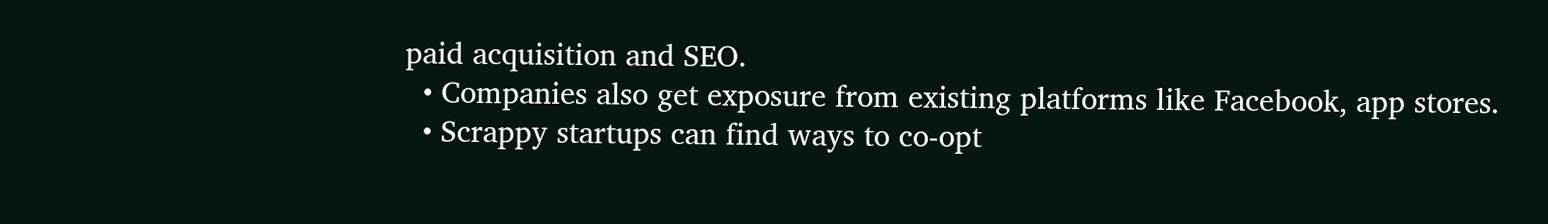paid acquisition and SEO.
  • Companies also get exposure from existing platforms like Facebook, app stores.
  • Scrappy startups can find ways to co-opt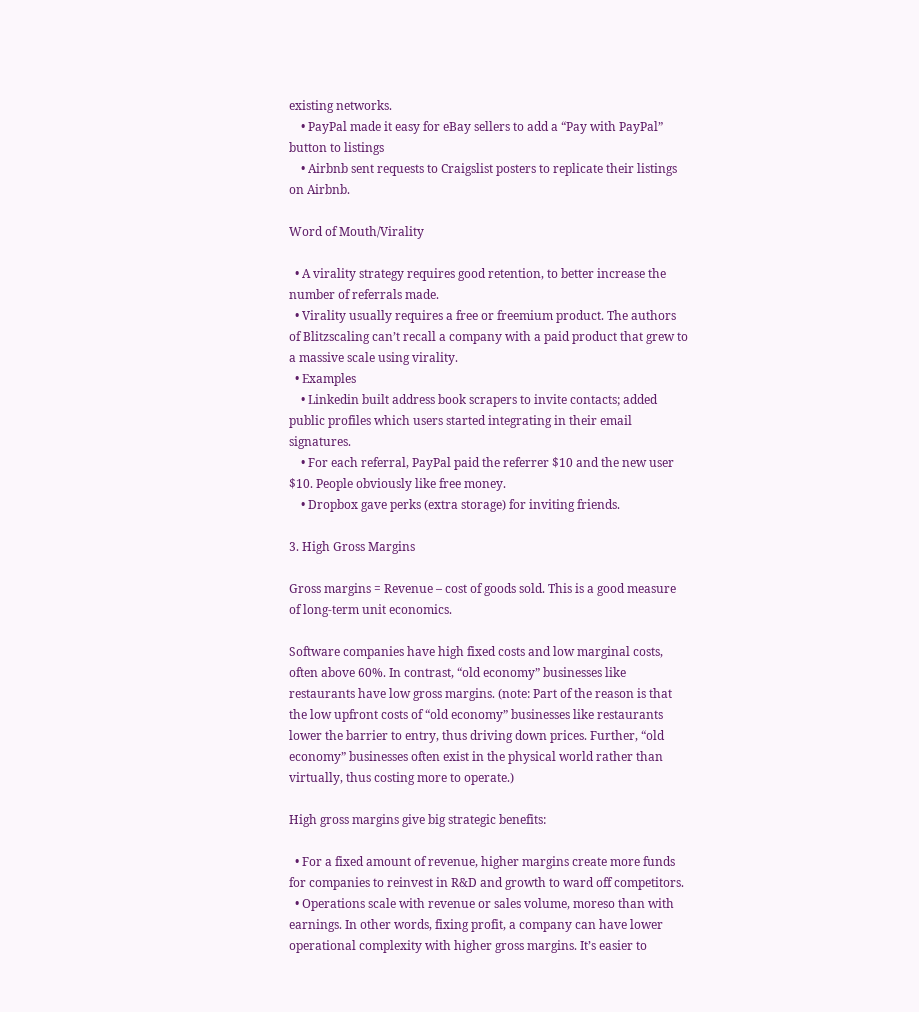existing networks.
    • PayPal made it easy for eBay sellers to add a “Pay with PayPal” button to listings
    • Airbnb sent requests to Craigslist posters to replicate their listings on Airbnb.

Word of Mouth/Virality

  • A virality strategy requires good retention, to better increase the number of referrals made.
  • Virality usually requires a free or freemium product. The authors of Blitzscaling can’t recall a company with a paid product that grew to a massive scale using virality.
  • Examples
    • Linkedin built address book scrapers to invite contacts; added public profiles which users started integrating in their email signatures.
    • For each referral, PayPal paid the referrer $10 and the new user $10. People obviously like free money.
    • Dropbox gave perks (extra storage) for inviting friends.

3. High Gross Margins

Gross margins = Revenue – cost of goods sold. This is a good measure of long-term unit economics.

Software companies have high fixed costs and low marginal costs, often above 60%. In contrast, “old economy” businesses like restaurants have low gross margins. (note: Part of the reason is that the low upfront costs of “old economy” businesses like restaurants lower the barrier to entry, thus driving down prices. Further, “old economy” businesses often exist in the physical world rather than virtually, thus costing more to operate.)

High gross margins give big strategic benefits:

  • For a fixed amount of revenue, higher margins create more funds for companies to reinvest in R&D and growth to ward off competitors.
  • Operations scale with revenue or sales volume, moreso than with earnings. In other words, fixing profit, a company can have lower operational complexity with higher gross margins. It’s easier to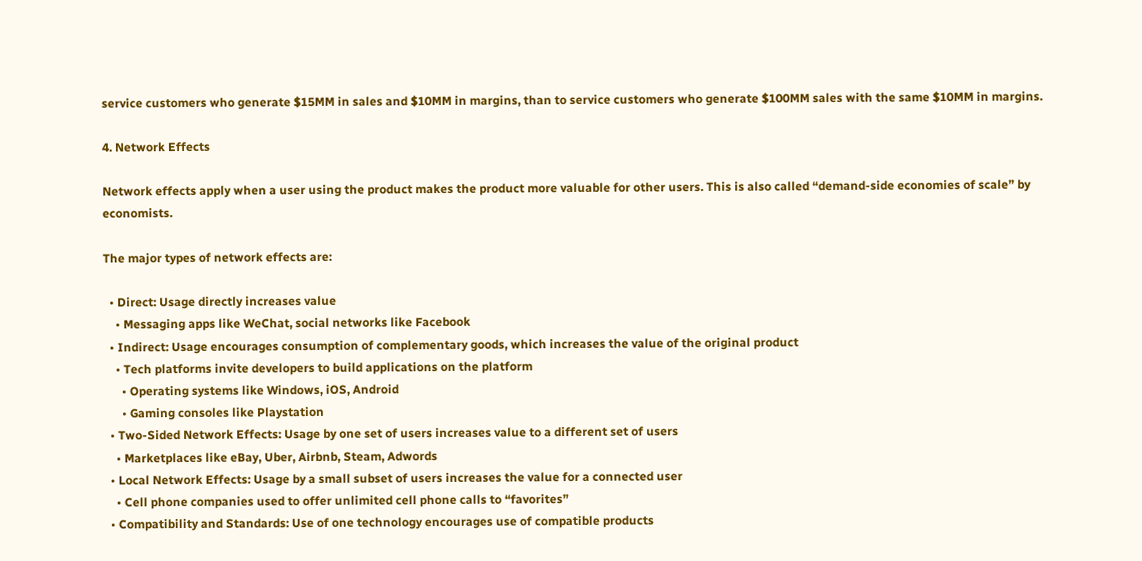service customers who generate $15MM in sales and $10MM in margins, than to service customers who generate $100MM sales with the same $10MM in margins.

4. Network Effects

Network effects apply when a user using the product makes the product more valuable for other users. This is also called “demand-side economies of scale” by economists.

The major types of network effects are:

  • Direct: Usage directly increases value
    • Messaging apps like WeChat, social networks like Facebook
  • Indirect: Usage encourages consumption of complementary goods, which increases the value of the original product
    • Tech platforms invite developers to build applications on the platform
      • Operating systems like Windows, iOS, Android
      • Gaming consoles like Playstation
  • Two-Sided Network Effects: Usage by one set of users increases value to a different set of users
    • Marketplaces like eBay, Uber, Airbnb, Steam, Adwords
  • Local Network Effects: Usage by a small subset of users increases the value for a connected user
    • Cell phone companies used to offer unlimited cell phone calls to “favorites”
  • Compatibility and Standards: Use of one technology encourages use of compatible products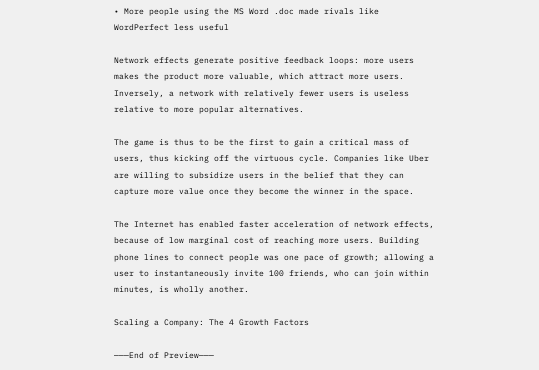• More people using the MS Word .doc made rivals like WordPerfect less useful

Network effects generate positive feedback loops: more users makes the product more valuable, which attract more users. Inversely, a network with relatively fewer users is useless relative to more popular alternatives.

The game is thus to be the first to gain a critical mass of users, thus kicking off the virtuous cycle. Companies like Uber are willing to subsidize users in the belief that they can capture more value once they become the winner in the space.

The Internet has enabled faster acceleration of network effects, because of low marginal cost of reaching more users. Building phone lines to connect people was one pace of growth; allowing a user to instantaneously invite 100 friends, who can join within minutes, is wholly another.

Scaling a Company: The 4 Growth Factors

———End of Preview———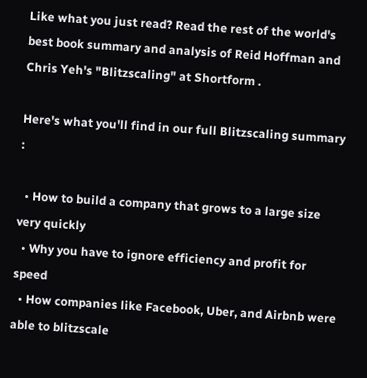Like what you just read? Read the rest of the world's best book summary and analysis of Reid Hoffman and Chris Yeh's "Blitzscaling" at Shortform .

Here's what you'll find in our full Blitzscaling summary :

  • How to build a company that grows to a large size very quickly
  • Why you have to ignore efficiency and profit for speed
  • How companies like Facebook, Uber, and Airbnb were able to blitzscale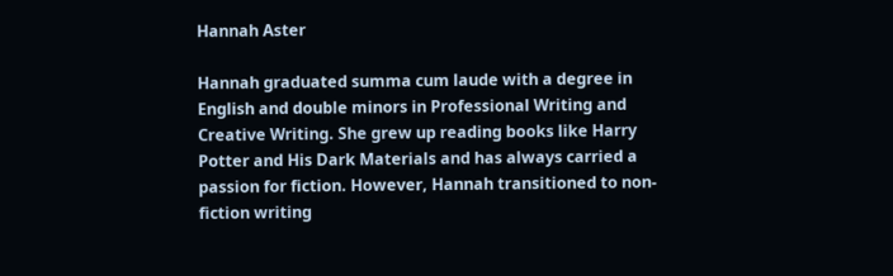Hannah Aster

Hannah graduated summa cum laude with a degree in English and double minors in Professional Writing and Creative Writing. She grew up reading books like Harry Potter and His Dark Materials and has always carried a passion for fiction. However, Hannah transitioned to non-fiction writing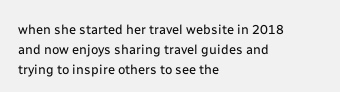when she started her travel website in 2018 and now enjoys sharing travel guides and trying to inspire others to see the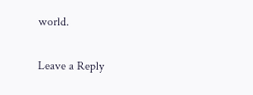world.

Leave a Reply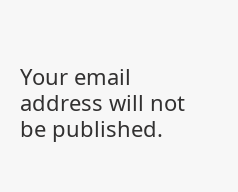Your email address will not be published.